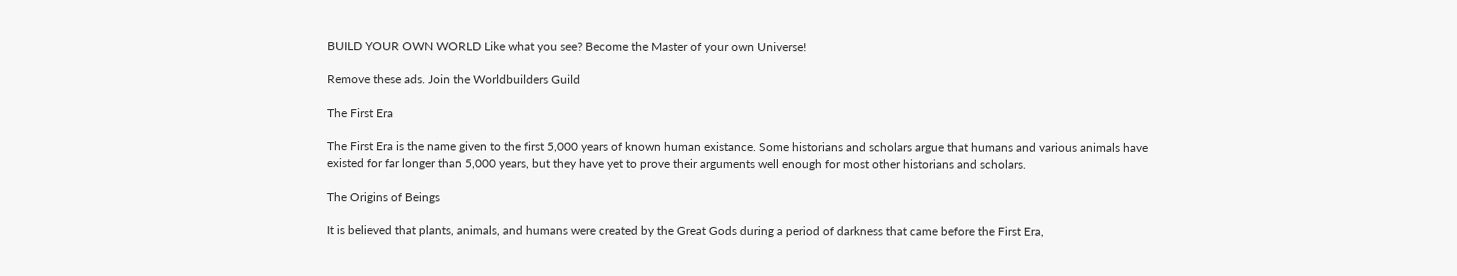BUILD YOUR OWN WORLD Like what you see? Become the Master of your own Universe!

Remove these ads. Join the Worldbuilders Guild

The First Era

The First Era is the name given to the first 5,000 years of known human existance. Some historians and scholars argue that humans and various animals have existed for far longer than 5,000 years, but they have yet to prove their arguments well enough for most other historians and scholars.

The Origins of Beings

It is believed that plants, animals, and humans were created by the Great Gods during a period of darkness that came before the First Era,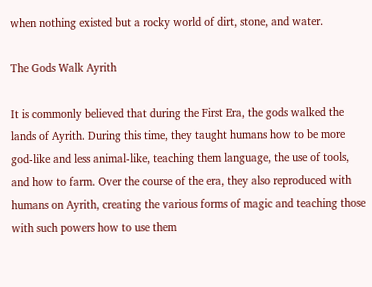when nothing existed but a rocky world of dirt, stone, and water.

The Gods Walk Ayrith

It is commonly believed that during the First Era, the gods walked the lands of Ayrith. During this time, they taught humans how to be more god-like and less animal-like, teaching them language, the use of tools, and how to farm. Over the course of the era, they also reproduced with humans on Ayrith, creating the various forms of magic and teaching those with such powers how to use them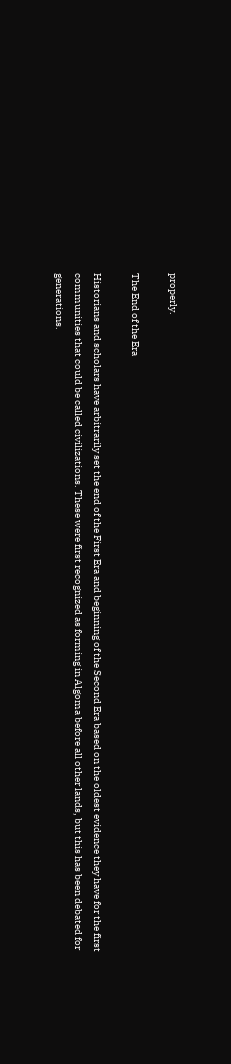properly.

The End of the Era

Historians and scholars have arbitrarily set the end of the First Era and beginning of the Second Era based on the oldest evidence they have for the first communities that could be called civilizations. These were first recognized as forming in Algoma before all other lands, but this has been debated for generations.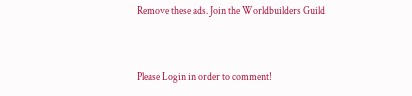Remove these ads. Join the Worldbuilders Guild


Please Login in order to comment!